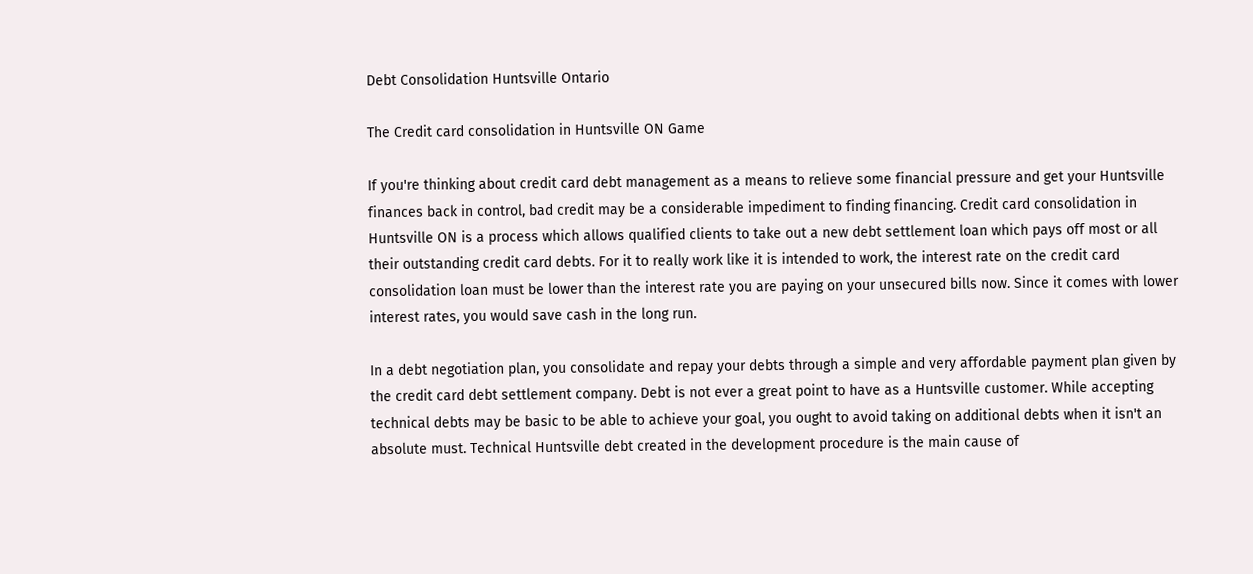Debt Consolidation Huntsville Ontario

The Credit card consolidation in Huntsville ON Game

If you're thinking about credit card debt management as a means to relieve some financial pressure and get your Huntsville finances back in control, bad credit may be a considerable impediment to finding financing. Credit card consolidation in Huntsville ON is a process which allows qualified clients to take out a new debt settlement loan which pays off most or all their outstanding credit card debts. For it to really work like it is intended to work, the interest rate on the credit card consolidation loan must be lower than the interest rate you are paying on your unsecured bills now. Since it comes with lower interest rates, you would save cash in the long run.

In a debt negotiation plan, you consolidate and repay your debts through a simple and very affordable payment plan given by the credit card debt settlement company. Debt is not ever a great point to have as a Huntsville customer. While accepting technical debts may be basic to be able to achieve your goal, you ought to avoid taking on additional debts when it isn't an absolute must. Technical Huntsville debt created in the development procedure is the main cause of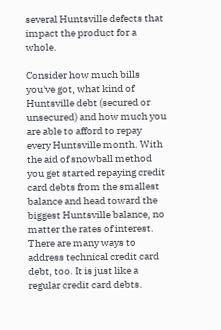several Huntsville defects that impact the product for a whole.

Consider how much bills you've got, what kind of Huntsville debt (secured or unsecured) and how much you are able to afford to repay every Huntsville month. With the aid of snowball method you get started repaying credit card debts from the smallest balance and head toward the biggest Huntsville balance, no matter the rates of interest. There are many ways to address technical credit card debt, too. It is just like a regular credit card debts.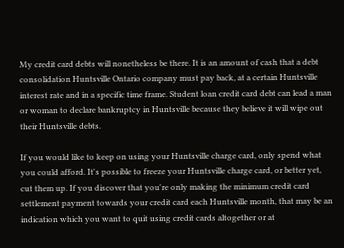My credit card debts will nonetheless be there. It is an amount of cash that a debt consolidation Huntsville Ontario company must pay back, at a certain Huntsville interest rate and in a specific time frame. Student loan credit card debt can lead a man or woman to declare bankruptcy in Huntsville because they believe it will wipe out their Huntsville debts.

If you would like to keep on using your Huntsville charge card, only spend what you could afford. It's possible to freeze your Huntsville charge card, or better yet, cut them up. If you discover that you're only making the minimum credit card settlement payment towards your credit card each Huntsville month, that may be an indication which you want to quit using credit cards altogether or at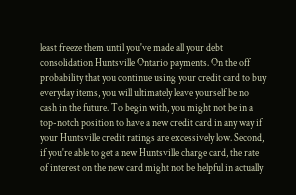least freeze them until you've made all your debt consolidation Huntsville Ontario payments. On the off probability that you continue using your credit card to buy everyday items, you will ultimately leave yourself be no cash in the future. To begin with, you might not be in a top-notch position to have a new credit card in any way if your Huntsville credit ratings are excessively low. Second, if you're able to get a new Huntsville charge card, the rate of interest on the new card might not be helpful in actually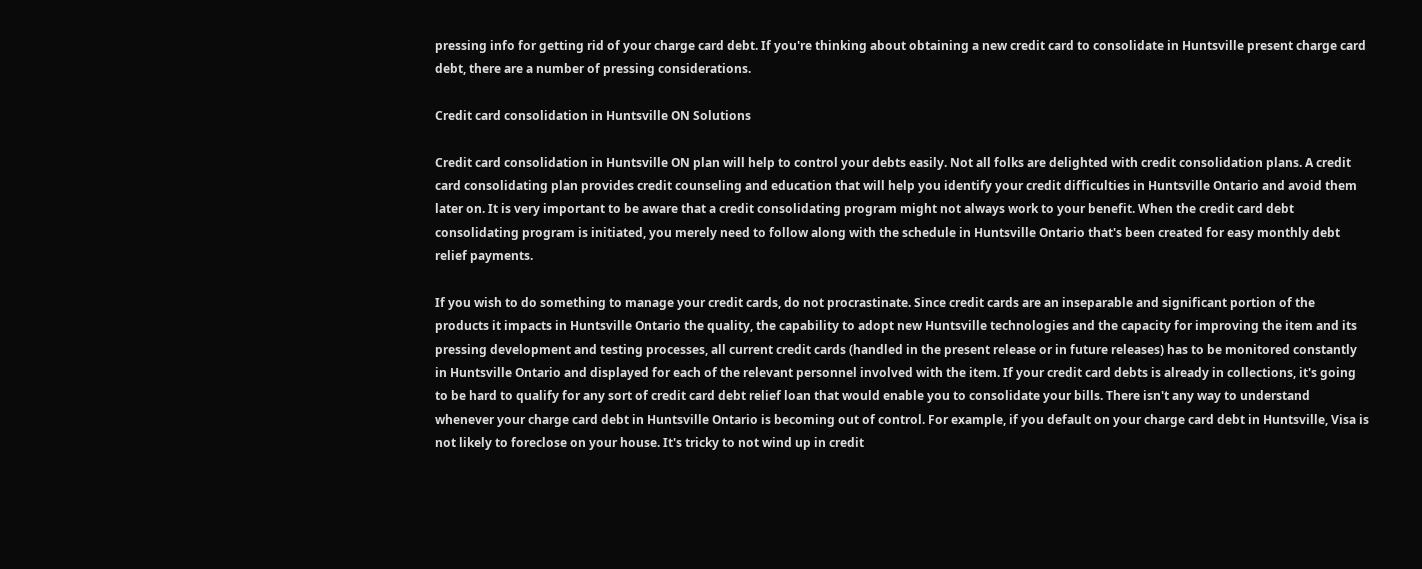pressing info for getting rid of your charge card debt. If you're thinking about obtaining a new credit card to consolidate in Huntsville present charge card debt, there are a number of pressing considerations.

Credit card consolidation in Huntsville ON Solutions

Credit card consolidation in Huntsville ON plan will help to control your debts easily. Not all folks are delighted with credit consolidation plans. A credit card consolidating plan provides credit counseling and education that will help you identify your credit difficulties in Huntsville Ontario and avoid them later on. It is very important to be aware that a credit consolidating program might not always work to your benefit. When the credit card debt consolidating program is initiated, you merely need to follow along with the schedule in Huntsville Ontario that's been created for easy monthly debt relief payments.

If you wish to do something to manage your credit cards, do not procrastinate. Since credit cards are an inseparable and significant portion of the products it impacts in Huntsville Ontario the quality, the capability to adopt new Huntsville technologies and the capacity for improving the item and its pressing development and testing processes, all current credit cards (handled in the present release or in future releases) has to be monitored constantly in Huntsville Ontario and displayed for each of the relevant personnel involved with the item. If your credit card debts is already in collections, it's going to be hard to qualify for any sort of credit card debt relief loan that would enable you to consolidate your bills. There isn't any way to understand whenever your charge card debt in Huntsville Ontario is becoming out of control. For example, if you default on your charge card debt in Huntsville, Visa is not likely to foreclose on your house. It's tricky to not wind up in credit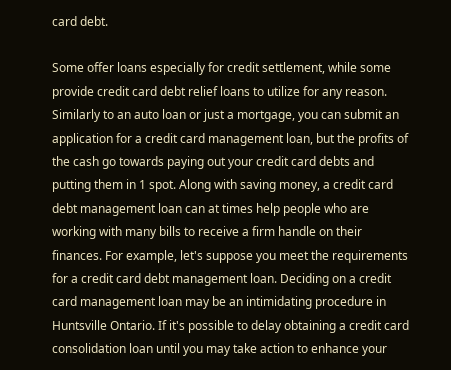card debt.

Some offer loans especially for credit settlement, while some provide credit card debt relief loans to utilize for any reason. Similarly to an auto loan or just a mortgage, you can submit an application for a credit card management loan, but the profits of the cash go towards paying out your credit card debts and putting them in 1 spot. Along with saving money, a credit card debt management loan can at times help people who are working with many bills to receive a firm handle on their finances. For example, let's suppose you meet the requirements for a credit card debt management loan. Deciding on a credit card management loan may be an intimidating procedure in Huntsville Ontario. If it's possible to delay obtaining a credit card consolidation loan until you may take action to enhance your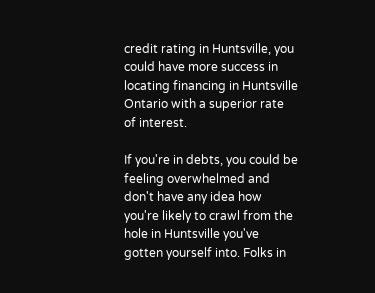credit rating in Huntsville, you could have more success in locating financing in Huntsville Ontario with a superior rate of interest.

If you're in debts, you could be feeling overwhelmed and don't have any idea how you're likely to crawl from the hole in Huntsville you've gotten yourself into. Folks in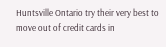Huntsville Ontario try their very best to move out of credit cards in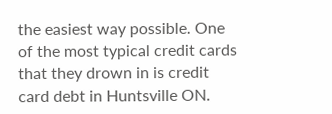the easiest way possible. One of the most typical credit cards that they drown in is credit card debt in Huntsville ON.